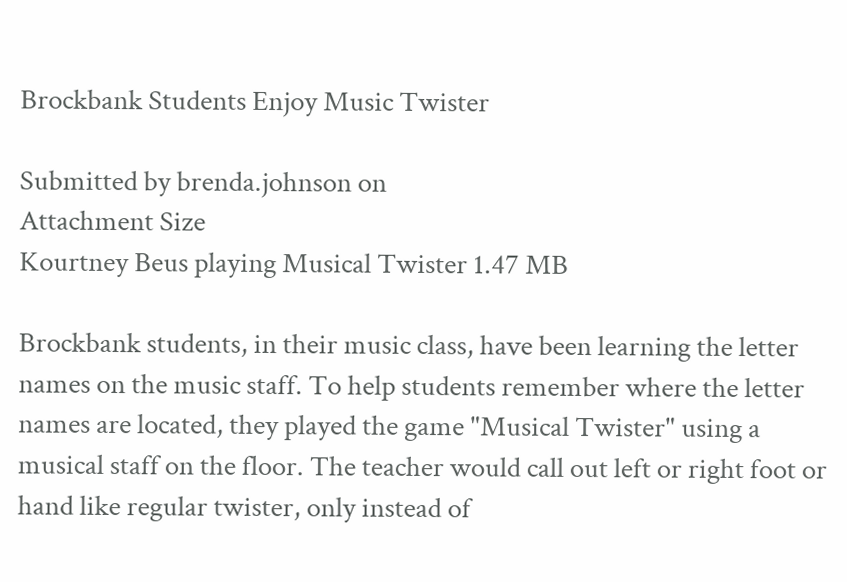Brockbank Students Enjoy Music Twister

Submitted by brenda.johnson on
Attachment Size
Kourtney Beus playing Musical Twister 1.47 MB

Brockbank students, in their music class, have been learning the letter names on the music staff. To help students remember where the letter names are located, they played the game "Musical Twister" using a musical staff on the floor. The teacher would call out left or right foot or hand like regular twister, only instead of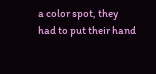a color spot, they had to put their hand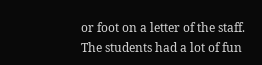or foot on a letter of the staff. The students had a lot of fun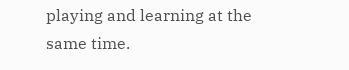playing and learning at the same time.